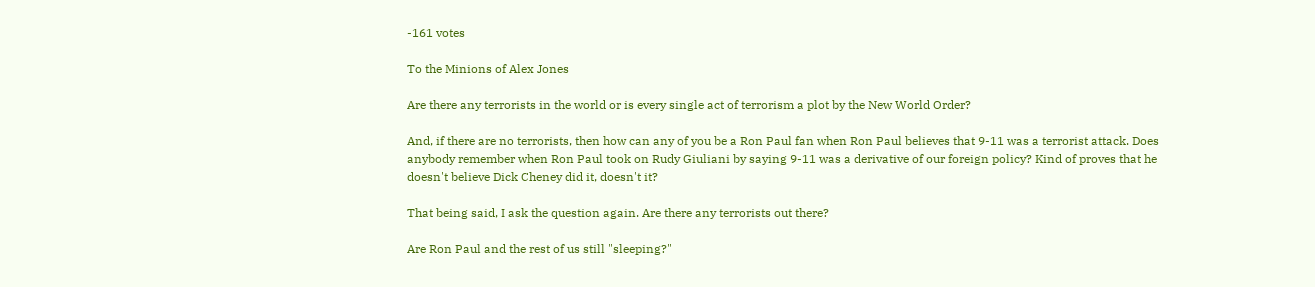-161 votes

To the Minions of Alex Jones

Are there any terrorists in the world or is every single act of terrorism a plot by the New World Order?

And, if there are no terrorists, then how can any of you be a Ron Paul fan when Ron Paul believes that 9-11 was a terrorist attack. Does anybody remember when Ron Paul took on Rudy Giuliani by saying 9-11 was a derivative of our foreign policy? Kind of proves that he doesn't believe Dick Cheney did it, doesn't it?

That being said, I ask the question again. Are there any terrorists out there?

Are Ron Paul and the rest of us still "sleeping?"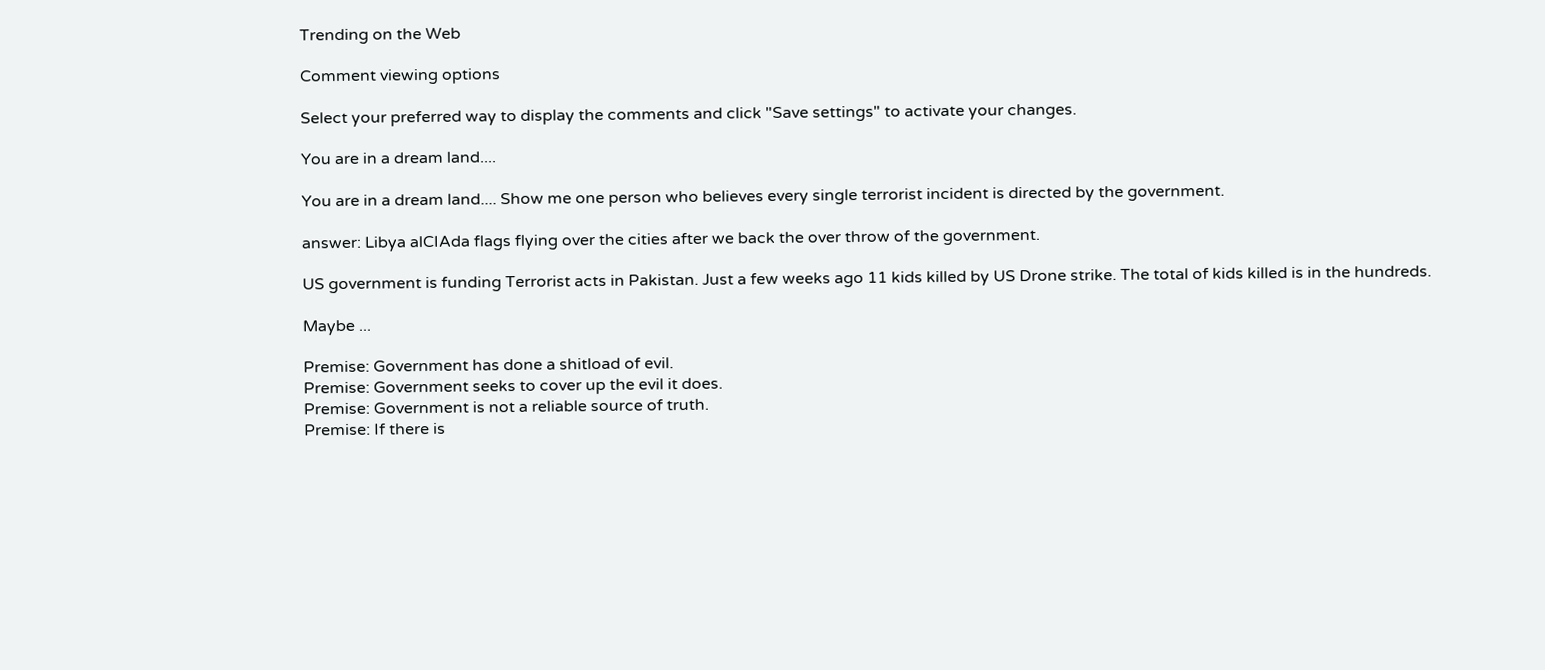Trending on the Web

Comment viewing options

Select your preferred way to display the comments and click "Save settings" to activate your changes.

You are in a dream land....

You are in a dream land.... Show me one person who believes every single terrorist incident is directed by the government.

answer: Libya alCIAda flags flying over the cities after we back the over throw of the government.

US government is funding Terrorist acts in Pakistan. Just a few weeks ago 11 kids killed by US Drone strike. The total of kids killed is in the hundreds.

Maybe ...

Premise: Government has done a shitload of evil.
Premise: Government seeks to cover up the evil it does.
Premise: Government is not a reliable source of truth.
Premise: If there is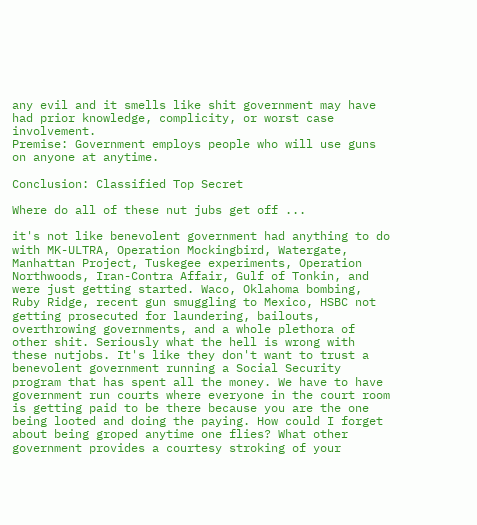any evil and it smells like shit government may have had prior knowledge, complicity, or worst case involvement.
Premise: Government employs people who will use guns on anyone at anytime.

Conclusion: Classified Top Secret

Where do all of these nut jubs get off ...

it's not like benevolent government had anything to do with MK-ULTRA, Operation Mockingbird, Watergate, Manhattan Project, Tuskegee experiments, Operation Northwoods, Iran-Contra Affair, Gulf of Tonkin, and were just getting started. Waco, Oklahoma bombing, Ruby Ridge, recent gun smuggling to Mexico, HSBC not getting prosecuted for laundering, bailouts, overthrowing governments, and a whole plethora of other shit. Seriously what the hell is wrong with these nutjobs. It's like they don't want to trust a benevolent government running a Social Security program that has spent all the money. We have to have government run courts where everyone in the court room is getting paid to be there because you are the one being looted and doing the paying. How could I forget about being groped anytime one flies? What other government provides a courtesy stroking of your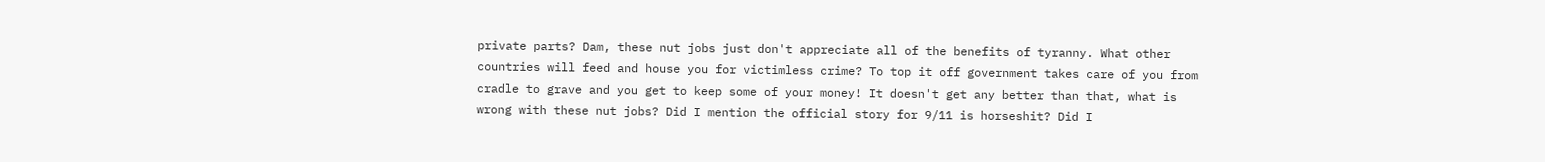private parts? Dam, these nut jobs just don't appreciate all of the benefits of tyranny. What other countries will feed and house you for victimless crime? To top it off government takes care of you from cradle to grave and you get to keep some of your money! It doesn't get any better than that, what is wrong with these nut jobs? Did I mention the official story for 9/11 is horseshit? Did I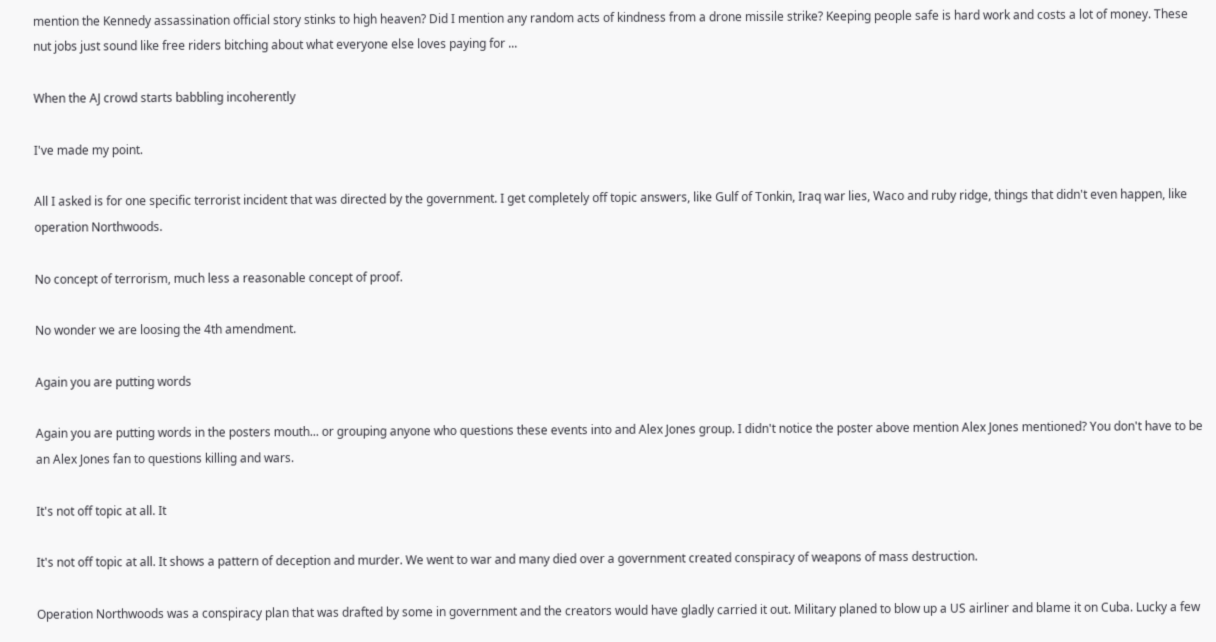mention the Kennedy assassination official story stinks to high heaven? Did I mention any random acts of kindness from a drone missile strike? Keeping people safe is hard work and costs a lot of money. These nut jobs just sound like free riders bitching about what everyone else loves paying for ...

When the AJ crowd starts babbling incoherently

I've made my point.

All I asked is for one specific terrorist incident that was directed by the government. I get completely off topic answers, like Gulf of Tonkin, Iraq war lies, Waco and ruby ridge, things that didn't even happen, like operation Northwoods.

No concept of terrorism, much less a reasonable concept of proof.

No wonder we are loosing the 4th amendment.

Again you are putting words

Again you are putting words in the posters mouth... or grouping anyone who questions these events into and Alex Jones group. I didn't notice the poster above mention Alex Jones mentioned? You don't have to be an Alex Jones fan to questions killing and wars.

It's not off topic at all. It

It's not off topic at all. It shows a pattern of deception and murder. We went to war and many died over a government created conspiracy of weapons of mass destruction.

Operation Northwoods was a conspiracy plan that was drafted by some in government and the creators would have gladly carried it out. Military planed to blow up a US airliner and blame it on Cuba. Lucky a few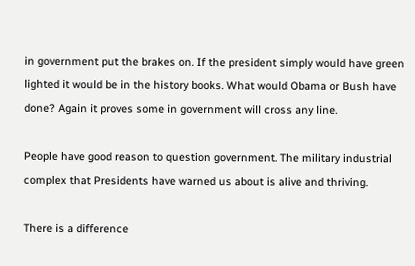in government put the brakes on. If the president simply would have green lighted it would be in the history books. What would Obama or Bush have done? Again it proves some in government will cross any line.

People have good reason to question government. The military industrial complex that Presidents have warned us about is alive and thriving.

There is a difference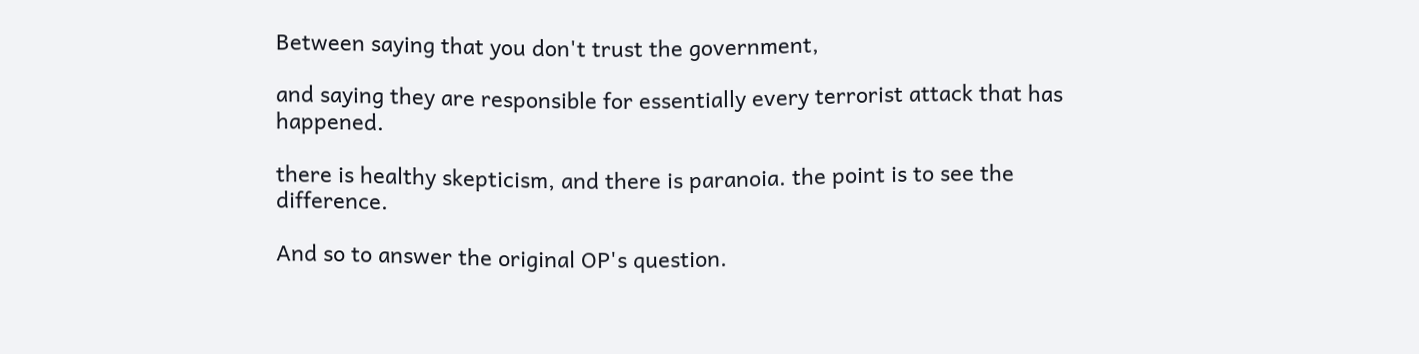Between saying that you don't trust the government,

and saying they are responsible for essentially every terrorist attack that has happened.

there is healthy skepticism, and there is paranoia. the point is to see the difference.

And so to answer the original OP's question.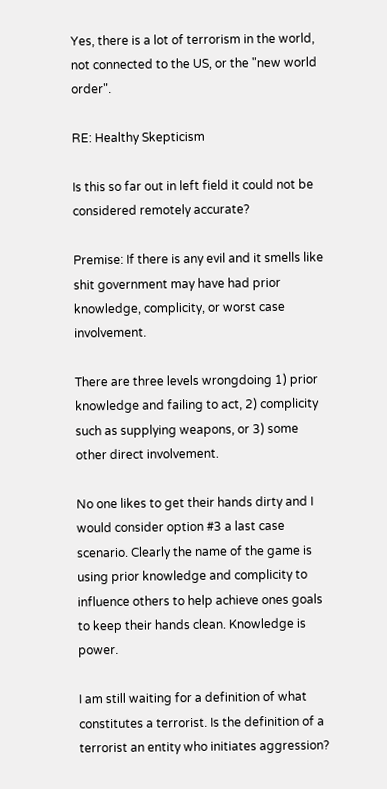Yes, there is a lot of terrorism in the world, not connected to the US, or the "new world order".

RE: Healthy Skepticism

Is this so far out in left field it could not be considered remotely accurate?

Premise: If there is any evil and it smells like shit government may have had prior knowledge, complicity, or worst case involvement.

There are three levels wrongdoing 1) prior knowledge and failing to act, 2) complicity such as supplying weapons, or 3) some other direct involvement.

No one likes to get their hands dirty and I would consider option #3 a last case scenario. Clearly the name of the game is using prior knowledge and complicity to influence others to help achieve ones goals to keep their hands clean. Knowledge is power.

I am still waiting for a definition of what constitutes a terrorist. Is the definition of a terrorist an entity who initiates aggression?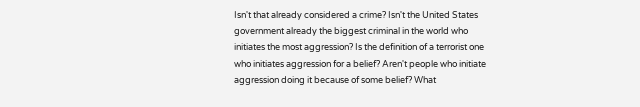Isn't that already considered a crime? Isn't the United States government already the biggest criminal in the world who initiates the most aggression? Is the definition of a terrorist one who initiates aggression for a belief? Aren't people who initiate aggression doing it because of some belief? What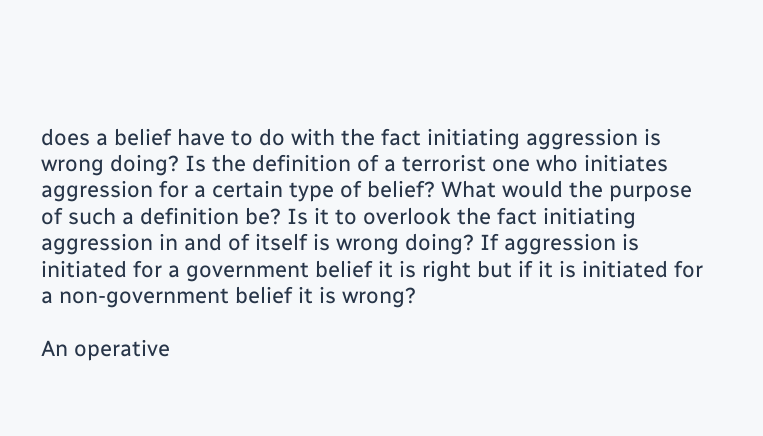does a belief have to do with the fact initiating aggression is wrong doing? Is the definition of a terrorist one who initiates aggression for a certain type of belief? What would the purpose of such a definition be? Is it to overlook the fact initiating aggression in and of itself is wrong doing? If aggression is initiated for a government belief it is right but if it is initiated for a non-government belief it is wrong?

An operative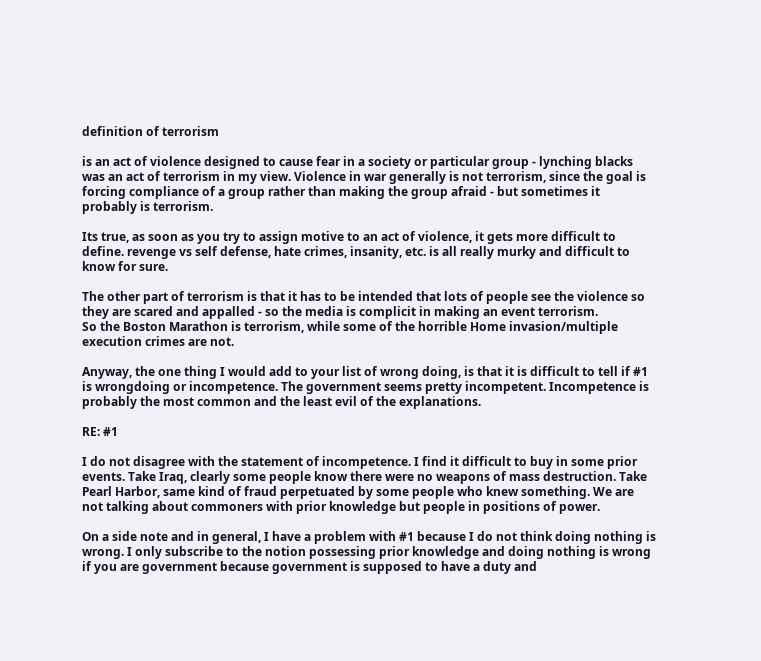definition of terrorism

is an act of violence designed to cause fear in a society or particular group - lynching blacks was an act of terrorism in my view. Violence in war generally is not terrorism, since the goal is forcing compliance of a group rather than making the group afraid - but sometimes it probably is terrorism.

Its true, as soon as you try to assign motive to an act of violence, it gets more difficult to define. revenge vs self defense, hate crimes, insanity, etc. is all really murky and difficult to know for sure.

The other part of terrorism is that it has to be intended that lots of people see the violence so they are scared and appalled - so the media is complicit in making an event terrorism.
So the Boston Marathon is terrorism, while some of the horrible Home invasion/multiple execution crimes are not.

Anyway, the one thing I would add to your list of wrong doing, is that it is difficult to tell if #1 is wrongdoing or incompetence. The government seems pretty incompetent. Incompetence is probably the most common and the least evil of the explanations.

RE: #1

I do not disagree with the statement of incompetence. I find it difficult to buy in some prior events. Take Iraq, clearly some people know there were no weapons of mass destruction. Take Pearl Harbor, same kind of fraud perpetuated by some people who knew something. We are not talking about commoners with prior knowledge but people in positions of power.

On a side note and in general, I have a problem with #1 because I do not think doing nothing is wrong. I only subscribe to the notion possessing prior knowledge and doing nothing is wrong if you are government because government is supposed to have a duty and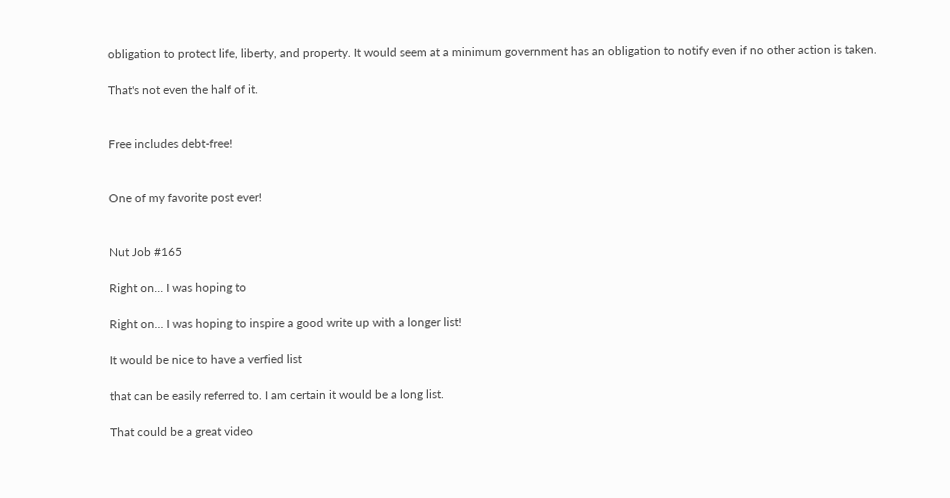obligation to protect life, liberty, and property. It would seem at a minimum government has an obligation to notify even if no other action is taken.

That's not even the half of it.


Free includes debt-free!


One of my favorite post ever!


Nut Job #165

Right on... I was hoping to

Right on... I was hoping to inspire a good write up with a longer list!

It would be nice to have a verfied list

that can be easily referred to. I am certain it would be a long list.

That could be a great video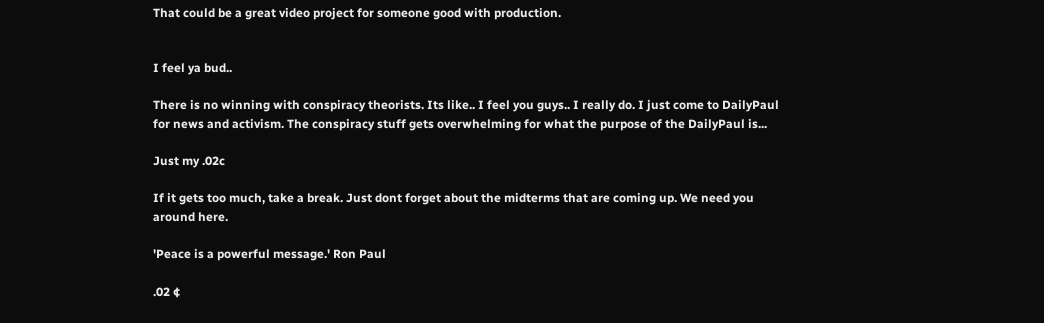That could be a great video project for someone good with production.


I feel ya bud..

There is no winning with conspiracy theorists. Its like.. I feel you guys.. I really do. I just come to DailyPaul for news and activism. The conspiracy stuff gets overwhelming for what the purpose of the DailyPaul is...

Just my .02c

If it gets too much, take a break. Just dont forget about the midterms that are coming up. We need you around here.

'Peace is a powerful message.' Ron Paul

.02 ¢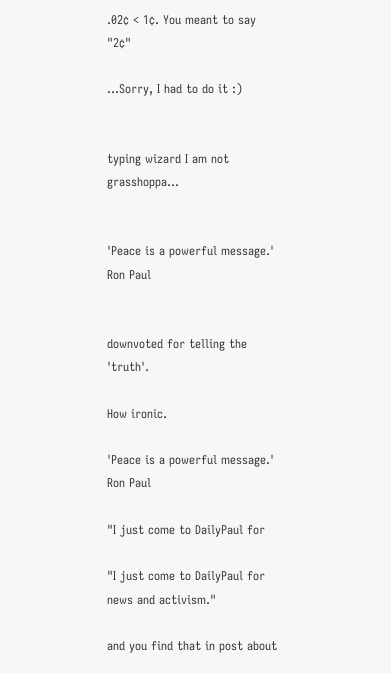.02¢ < 1¢. You meant to say "2¢"

...Sorry, I had to do it :)


typing wizard I am not grasshoppa...


'Peace is a powerful message.' Ron Paul


downvoted for telling the 'truth'.

How ironic.

'Peace is a powerful message.' Ron Paul

"I just come to DailyPaul for

"I just come to DailyPaul for news and activism."

and you find that in post about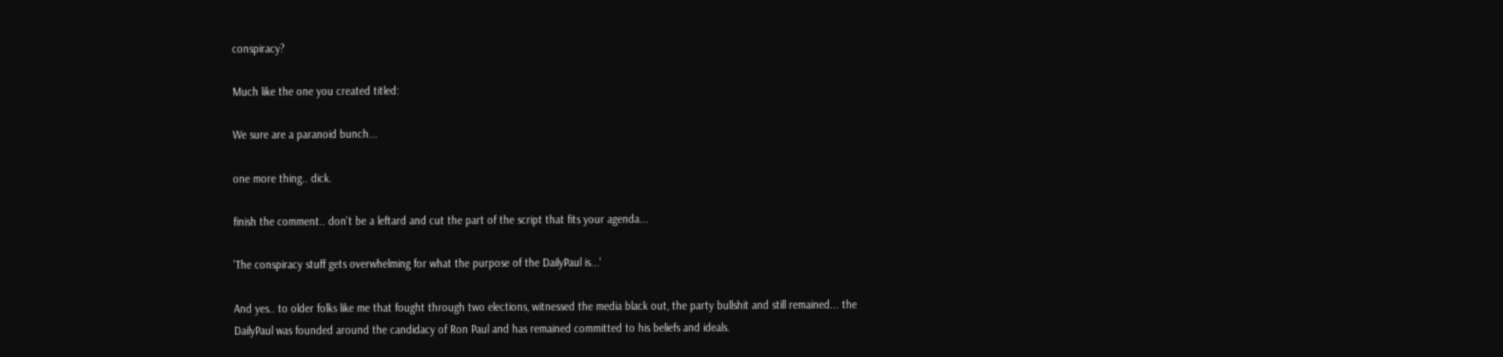conspiracy?

Much like the one you created titled:

We sure are a paranoid bunch...

one more thing.. dick.

finish the comment.. don't be a leftard and cut the part of the script that fits your agenda...

'The conspiracy stuff gets overwhelming for what the purpose of the DailyPaul is...'

And yes.. to older folks like me that fought through two elections, witnessed the media black out, the party bullshit and still remained... the DailyPaul was founded around the candidacy of Ron Paul and has remained committed to his beliefs and ideals.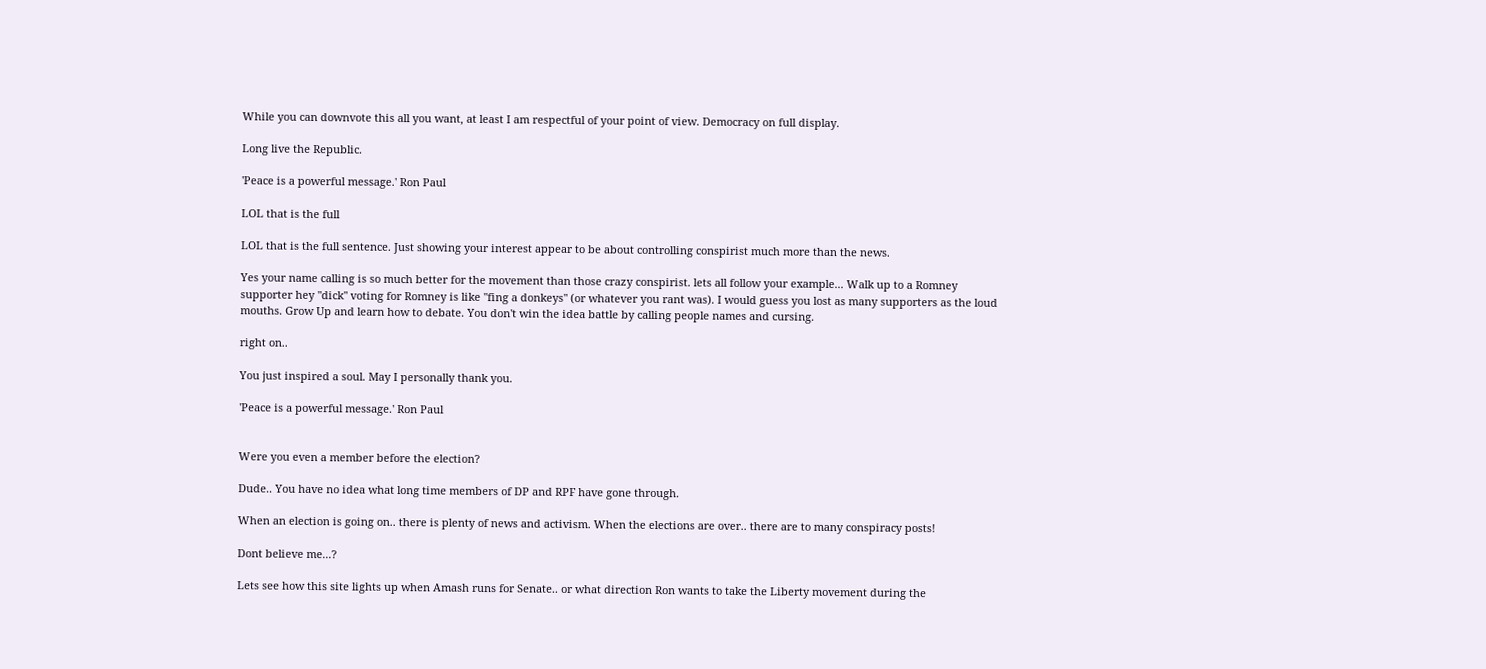While you can downvote this all you want, at least I am respectful of your point of view. Democracy on full display.

Long live the Republic.

'Peace is a powerful message.' Ron Paul

LOL that is the full

LOL that is the full sentence. Just showing your interest appear to be about controlling conspirist much more than the news.

Yes your name calling is so much better for the movement than those crazy conspirist. lets all follow your example... Walk up to a Romney supporter hey "dick" voting for Romney is like "fing a donkeys" (or whatever you rant was). I would guess you lost as many supporters as the loud mouths. Grow Up and learn how to debate. You don't win the idea battle by calling people names and cursing.

right on..

You just inspired a soul. May I personally thank you.

'Peace is a powerful message.' Ron Paul


Were you even a member before the election?

Dude.. You have no idea what long time members of DP and RPF have gone through.

When an election is going on.. there is plenty of news and activism. When the elections are over.. there are to many conspiracy posts!

Dont believe me...?

Lets see how this site lights up when Amash runs for Senate.. or what direction Ron wants to take the Liberty movement during the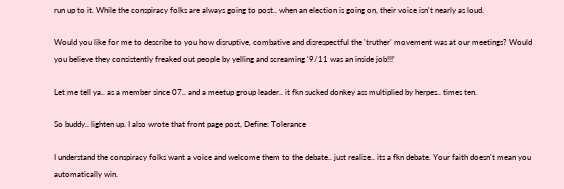run up to it. While the conspiracy folks are always going to post.. when an election is going on, their voice isn't nearly as loud.

Would you like for me to describe to you how disruptive, combative and disrespectful the 'truther' movement was at our meetings? Would you believe they consistently freaked out people by yelling and screaming '9/11 was an inside job!!!'

Let me tell ya.. as a member since 07.. and a meetup group leader.. it fkn sucked donkey ass multiplied by herpes.. times ten.

So buddy.. lighten up. I also wrote that front page post, Define: Tolerance

I understand the conspiracy folks want a voice and welcome them to the debate.. just realize.. its a fkn debate. Your faith doesn't mean you automatically win.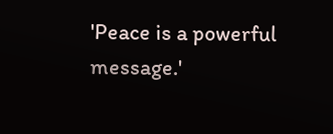'Peace is a powerful message.'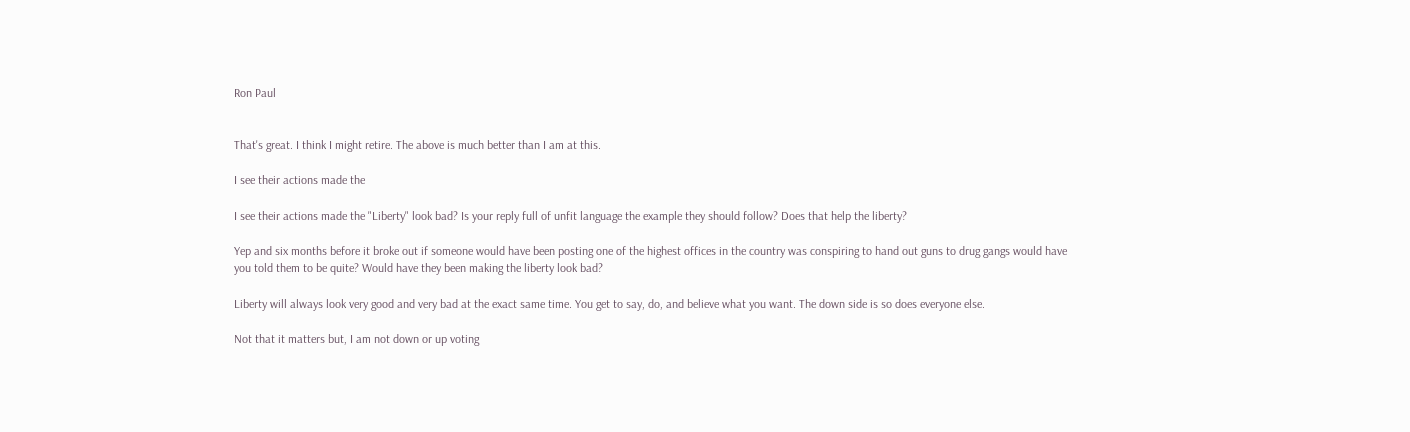Ron Paul


That's great. I think I might retire. The above is much better than I am at this.

I see their actions made the

I see their actions made the "Liberty" look bad? Is your reply full of unfit language the example they should follow? Does that help the liberty?

Yep and six months before it broke out if someone would have been posting one of the highest offices in the country was conspiring to hand out guns to drug gangs would have you told them to be quite? Would have they been making the liberty look bad?

Liberty will always look very good and very bad at the exact same time. You get to say, do, and believe what you want. The down side is so does everyone else.

Not that it matters but, I am not down or up voting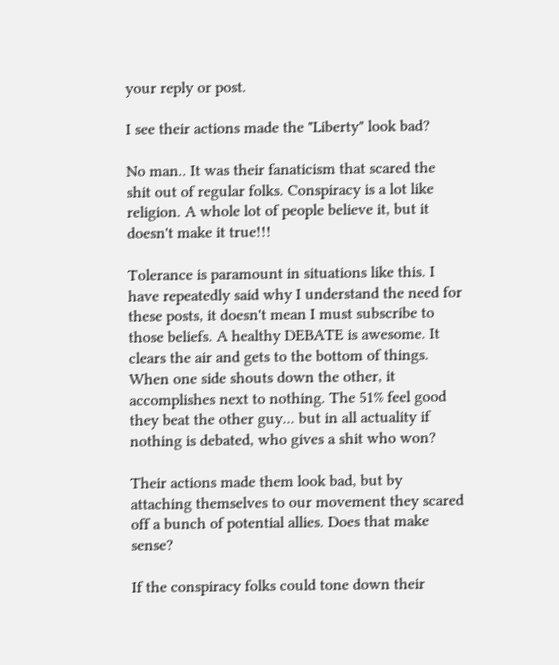your reply or post.

I see their actions made the "Liberty" look bad?

No man.. It was their fanaticism that scared the shit out of regular folks. Conspiracy is a lot like religion. A whole lot of people believe it, but it doesn't make it true!!!

Tolerance is paramount in situations like this. I have repeatedly said why I understand the need for these posts, it doesn't mean I must subscribe to those beliefs. A healthy DEBATE is awesome. It clears the air and gets to the bottom of things. When one side shouts down the other, it accomplishes next to nothing. The 51% feel good they beat the other guy... but in all actuality if nothing is debated, who gives a shit who won?

Their actions made them look bad, but by attaching themselves to our movement they scared off a bunch of potential allies. Does that make sense?

If the conspiracy folks could tone down their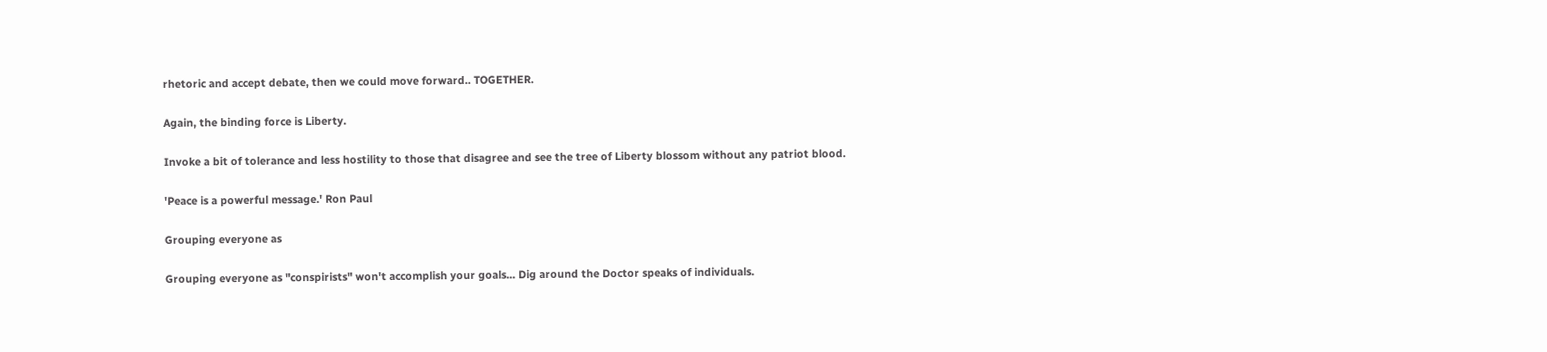rhetoric and accept debate, then we could move forward.. TOGETHER.

Again, the binding force is Liberty.

Invoke a bit of tolerance and less hostility to those that disagree and see the tree of Liberty blossom without any patriot blood.

'Peace is a powerful message.' Ron Paul

Grouping everyone as

Grouping everyone as "conspirists" won't accomplish your goals... Dig around the Doctor speaks of individuals.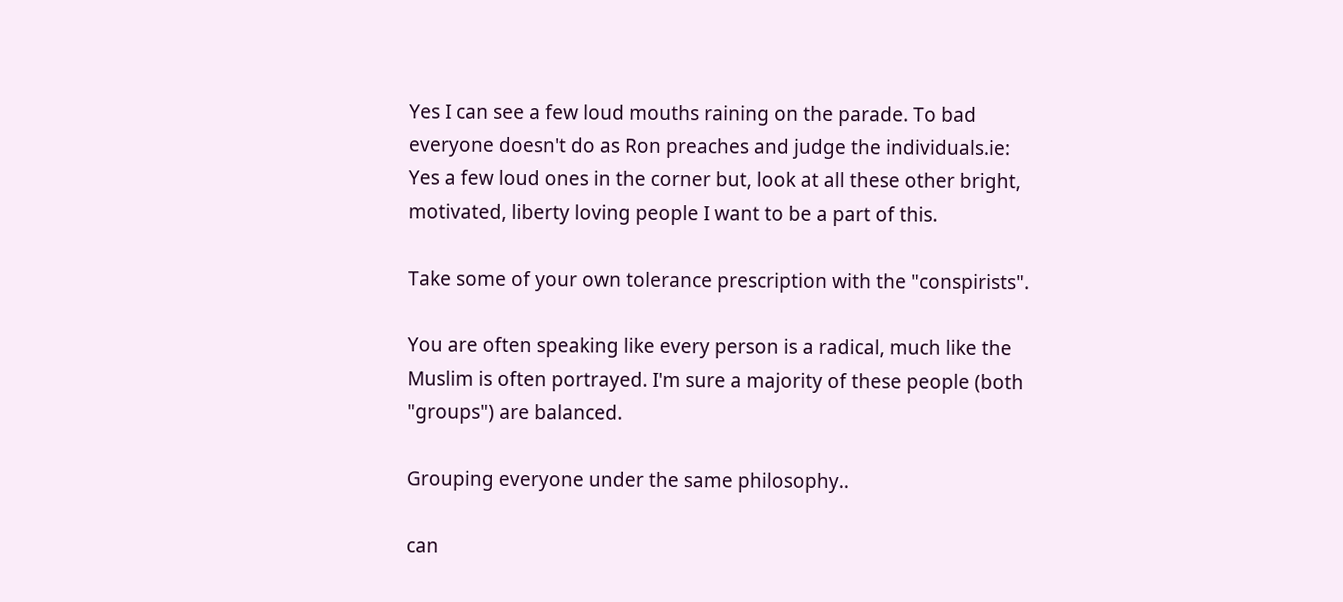Yes I can see a few loud mouths raining on the parade. To bad everyone doesn't do as Ron preaches and judge the individuals.ie: Yes a few loud ones in the corner but, look at all these other bright, motivated, liberty loving people I want to be a part of this.

Take some of your own tolerance prescription with the "conspirists".

You are often speaking like every person is a radical, much like the Muslim is often portrayed. I'm sure a majority of these people (both "groups") are balanced.

Grouping everyone under the same philosophy..

can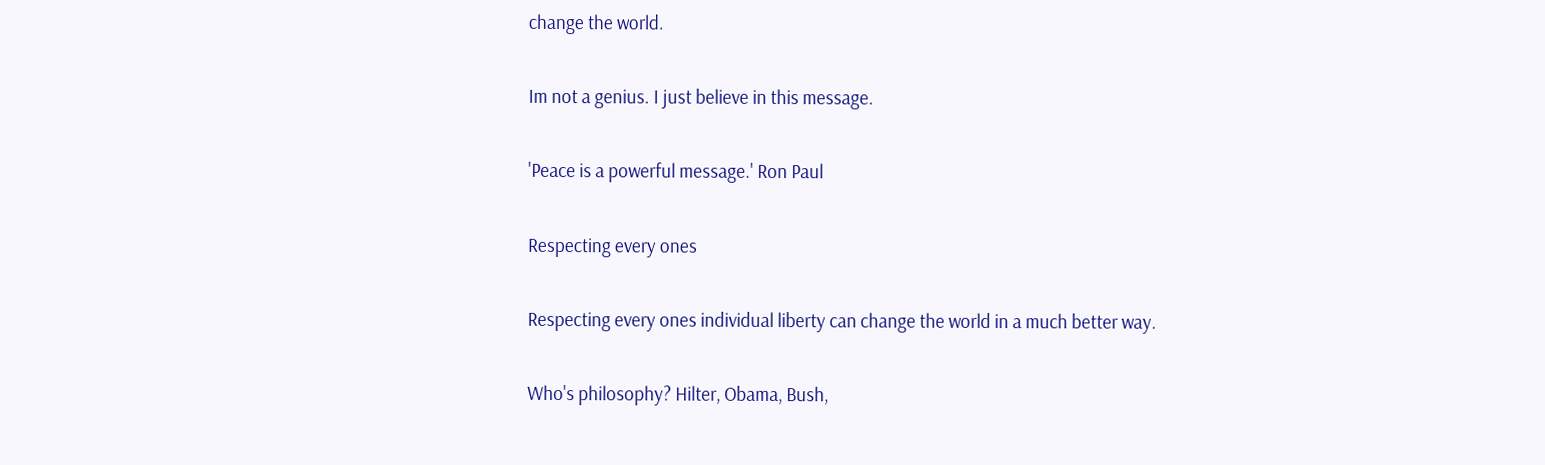change the world.

Im not a genius. I just believe in this message.

'Peace is a powerful message.' Ron Paul

Respecting every ones

Respecting every ones individual liberty can change the world in a much better way.

Who's philosophy? Hilter, Obama, Bush,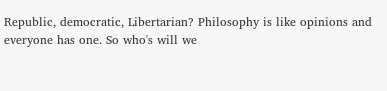Republic, democratic, Libertarian? Philosophy is like opinions and everyone has one. So who's will we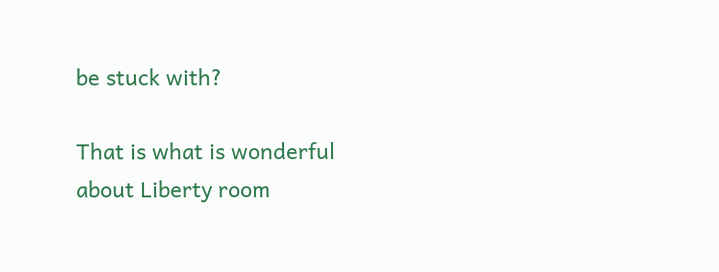be stuck with?

That is what is wonderful about Liberty room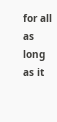for all as long as it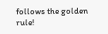follows the golden rule!